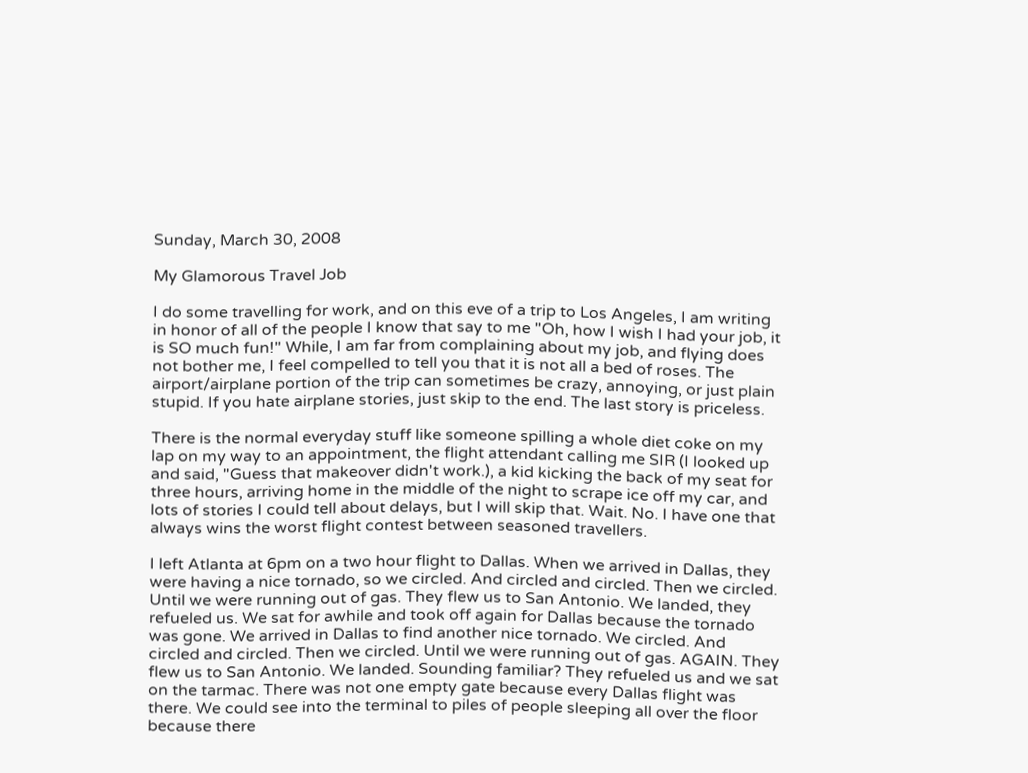Sunday, March 30, 2008

My Glamorous Travel Job

I do some travelling for work, and on this eve of a trip to Los Angeles, I am writing in honor of all of the people I know that say to me "Oh, how I wish I had your job, it is SO much fun!" While, I am far from complaining about my job, and flying does not bother me, I feel compelled to tell you that it is not all a bed of roses. The airport/airplane portion of the trip can sometimes be crazy, annoying, or just plain stupid. If you hate airplane stories, just skip to the end. The last story is priceless.

There is the normal everyday stuff like someone spilling a whole diet coke on my lap on my way to an appointment, the flight attendant calling me SIR (I looked up and said, "Guess that makeover didn't work.), a kid kicking the back of my seat for three hours, arriving home in the middle of the night to scrape ice off my car, and lots of stories I could tell about delays, but I will skip that. Wait. No. I have one that always wins the worst flight contest between seasoned travellers.

I left Atlanta at 6pm on a two hour flight to Dallas. When we arrived in Dallas, they were having a nice tornado, so we circled. And circled and circled. Then we circled. Until we were running out of gas. They flew us to San Antonio. We landed, they refueled us. We sat for awhile and took off again for Dallas because the tornado was gone. We arrived in Dallas to find another nice tornado. We circled. And circled and circled. Then we circled. Until we were running out of gas. AGAIN. They flew us to San Antonio. We landed. Sounding familiar? They refueled us and we sat on the tarmac. There was not one empty gate because every Dallas flight was there. We could see into the terminal to piles of people sleeping all over the floor because there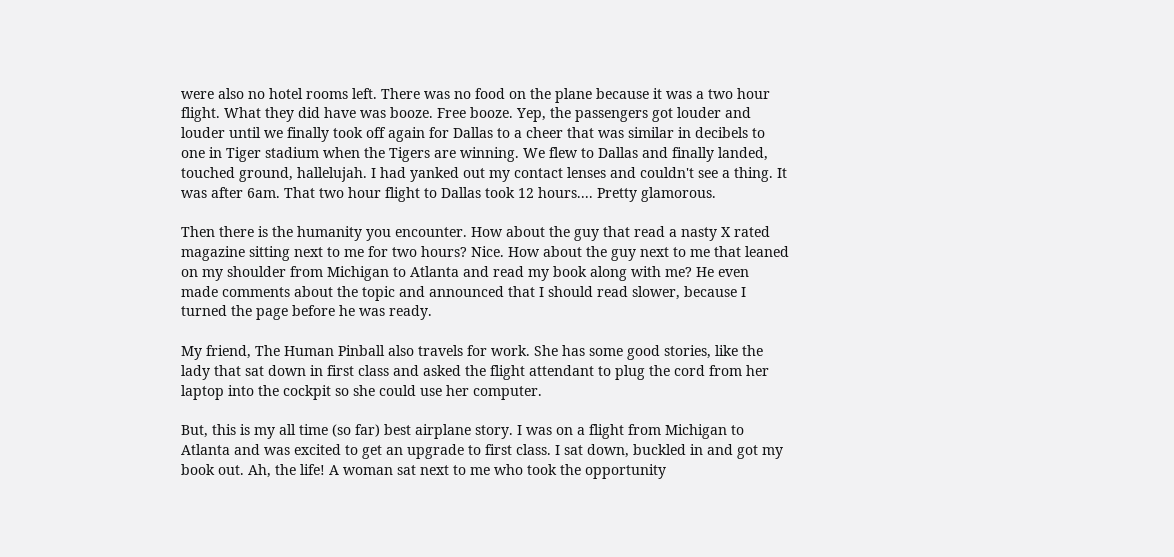were also no hotel rooms left. There was no food on the plane because it was a two hour flight. What they did have was booze. Free booze. Yep, the passengers got louder and louder until we finally took off again for Dallas to a cheer that was similar in decibels to one in Tiger stadium when the Tigers are winning. We flew to Dallas and finally landed, touched ground, hallelujah. I had yanked out my contact lenses and couldn't see a thing. It was after 6am. That two hour flight to Dallas took 12 hours.... Pretty glamorous.

Then there is the humanity you encounter. How about the guy that read a nasty X rated magazine sitting next to me for two hours? Nice. How about the guy next to me that leaned on my shoulder from Michigan to Atlanta and read my book along with me? He even made comments about the topic and announced that I should read slower, because I turned the page before he was ready.

My friend, The Human Pinball also travels for work. She has some good stories, like the lady that sat down in first class and asked the flight attendant to plug the cord from her laptop into the cockpit so she could use her computer.

But, this is my all time (so far) best airplane story. I was on a flight from Michigan to Atlanta and was excited to get an upgrade to first class. I sat down, buckled in and got my book out. Ah, the life! A woman sat next to me who took the opportunity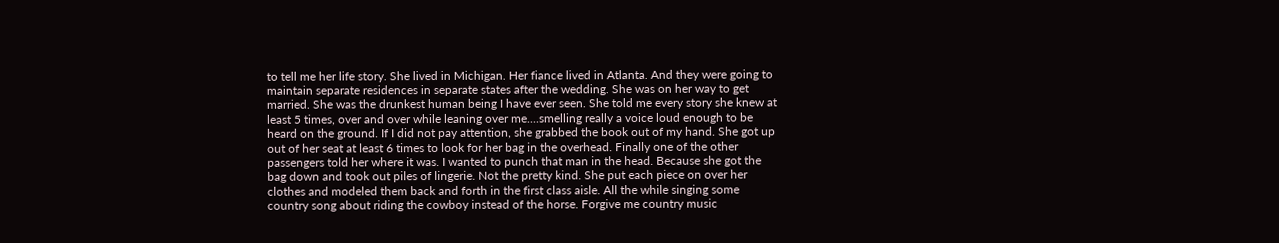to tell me her life story. She lived in Michigan. Her fiance lived in Atlanta. And they were going to maintain separate residences in separate states after the wedding. She was on her way to get married. She was the drunkest human being I have ever seen. She told me every story she knew at least 5 times, over and over while leaning over me....smelling really a voice loud enough to be heard on the ground. If I did not pay attention, she grabbed the book out of my hand. She got up out of her seat at least 6 times to look for her bag in the overhead. Finally one of the other passengers told her where it was. I wanted to punch that man in the head. Because she got the bag down and took out piles of lingerie. Not the pretty kind. She put each piece on over her clothes and modeled them back and forth in the first class aisle. All the while singing some country song about riding the cowboy instead of the horse. Forgive me country music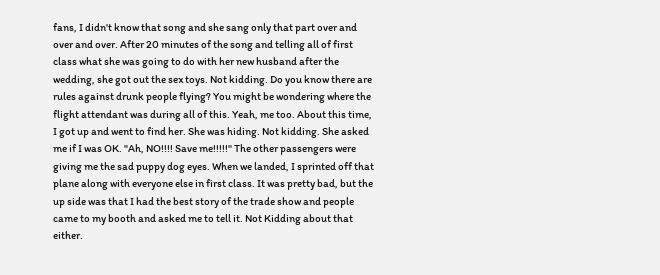fans, I didn't know that song and she sang only that part over and over and over. After 20 minutes of the song and telling all of first class what she was going to do with her new husband after the wedding, she got out the sex toys. Not kidding. Do you know there are rules against drunk people flying? You might be wondering where the flight attendant was during all of this. Yeah, me too. About this time, I got up and went to find her. She was hiding. Not kidding. She asked me if I was OK. "Ah, NO!!!! Save me!!!!!" The other passengers were giving me the sad puppy dog eyes. When we landed, I sprinted off that plane along with everyone else in first class. It was pretty bad, but the up side was that I had the best story of the trade show and people came to my booth and asked me to tell it. Not Kidding about that either.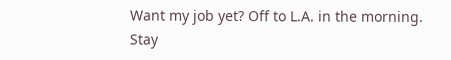Want my job yet? Off to L.A. in the morning. Stay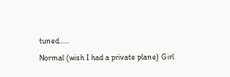tuned.....
Normal (wish I had a private plane) Girl